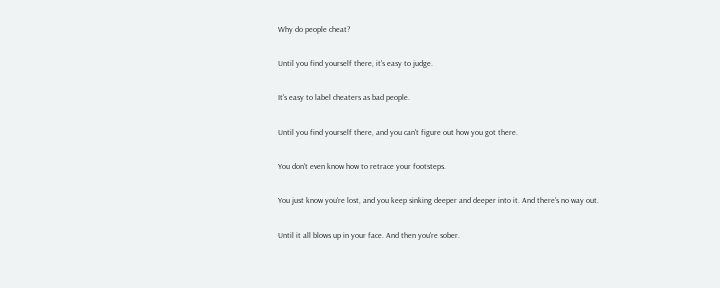Why do people cheat?

Until you find yourself there, it's easy to judge.

It's easy to label cheaters as bad people.

Until you find yourself there, and you can't figure out how you got there.

You don't even know how to retrace your footsteps.

You just know you're lost, and you keep sinking deeper and deeper into it. And there's no way out.

Until it all blows up in your face. And then you're sober.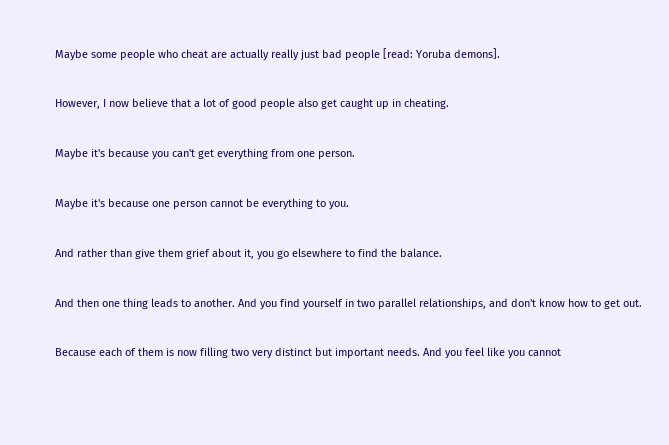Maybe some people who cheat are actually really just bad people [read: Yoruba demons].

However, I now believe that a lot of good people also get caught up in cheating.

Maybe it's because you can't get everything from one person.

Maybe it's because one person cannot be everything to you.

And rather than give them grief about it, you go elsewhere to find the balance.

And then one thing leads to another. And you find yourself in two parallel relationships, and don't know how to get out.

Because each of them is now filling two very distinct but important needs. And you feel like you cannot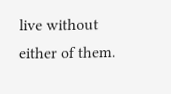live without either of them.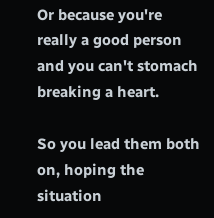Or because you're really a good person and you can't stomach breaking a heart.

So you lead them both on, hoping the situation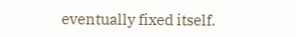eventually fixed itself.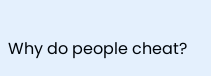Why do people cheat?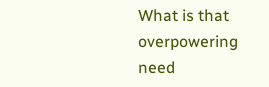What is that overpowering need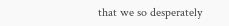that we so desperately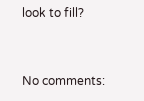look to fill?


No comments: